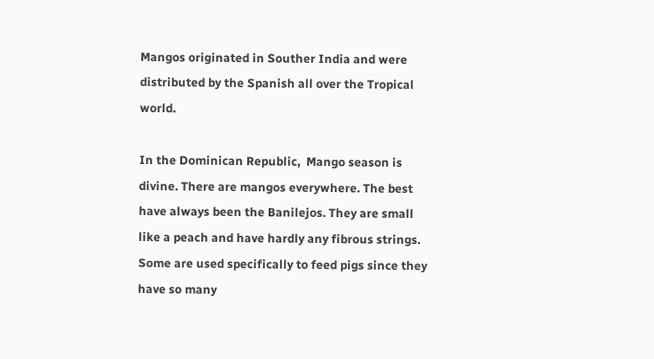Mangos originated in Souther India and were distributed by the Spanish all over the Tropical world.

In the Dominican Republic,  Mango season is divine. There are mangos everywhere. The best have always been the Banilejos. They are small like a peach and have hardly any fibrous strings. Some are used specifically to feed pigs since they have so many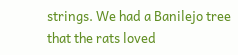strings. We had a Banilejo tree that the rats loved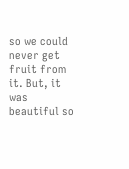so we could never get fruit from it. But, it was beautiful so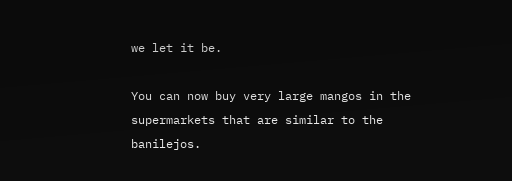we let it be.

You can now buy very large mangos in the supermarkets that are similar to the banilejos.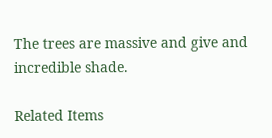The trees are massive and give and incredible shade.

Related Items